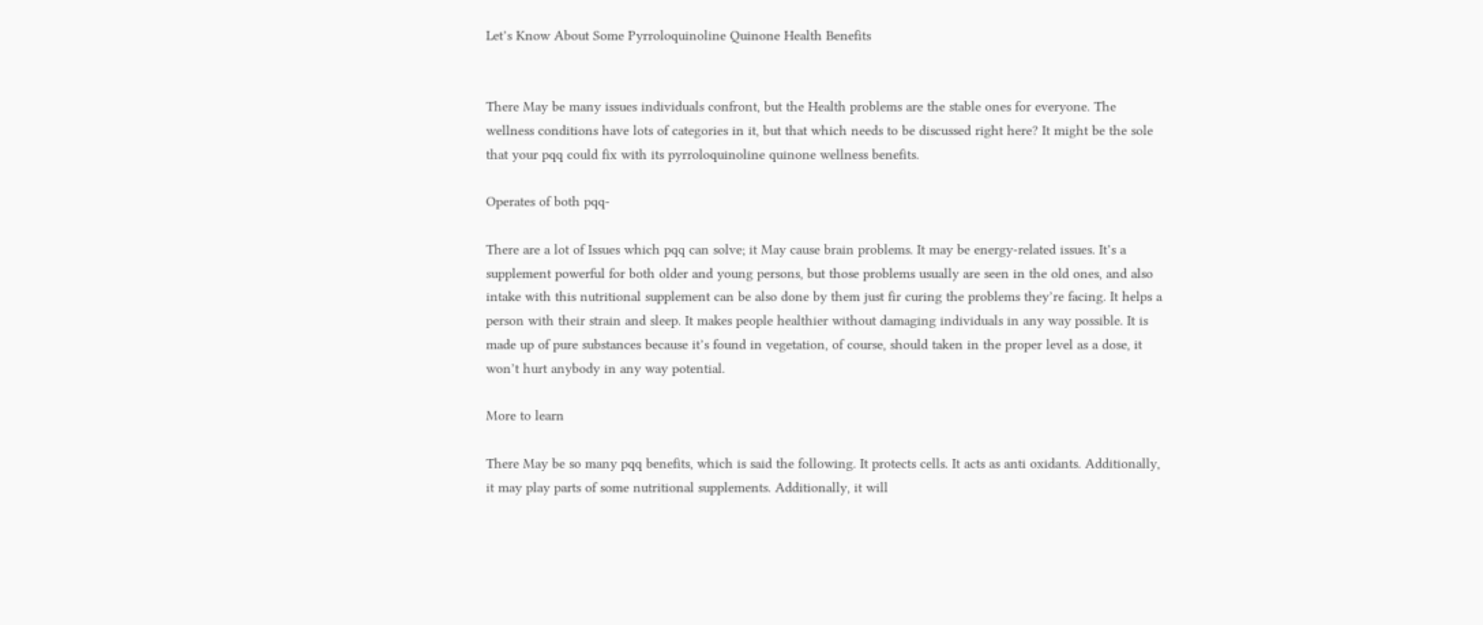Let’s Know About Some Pyrroloquinoline Quinone Health Benefits


There May be many issues individuals confront, but the Health problems are the stable ones for everyone. The wellness conditions have lots of categories in it, but that which needs to be discussed right here? It might be the sole that your pqq could fix with its pyrroloquinoline quinone wellness benefits.

Operates of both pqq-

There are a lot of Issues which pqq can solve; it May cause brain problems. It may be energy-related issues. It’s a supplement powerful for both older and young persons, but those problems usually are seen in the old ones, and also intake with this nutritional supplement can be also done by them just fir curing the problems they’re facing. It helps a person with their strain and sleep. It makes people healthier without damaging individuals in any way possible. It is made up of pure substances because it’s found in vegetation, of course, should taken in the proper level as a dose, it won’t hurt anybody in any way potential.

More to learn

There May be so many pqq benefits, which is said the following. It protects cells. It acts as anti oxidants. Additionally, it may play parts of some nutritional supplements. Additionally, it will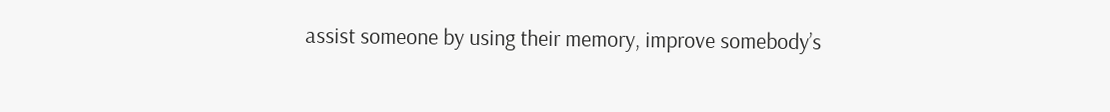assist someone by using their memory, improve somebody’s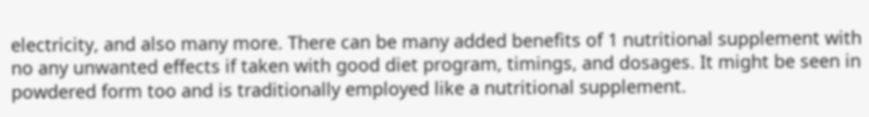electricity, and also many more. There can be many added benefits of 1 nutritional supplement with no any unwanted effects if taken with good diet program, timings, and dosages. It might be seen in powdered form too and is traditionally employed like a nutritional supplement.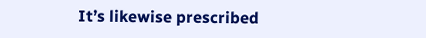It’s likewise prescribed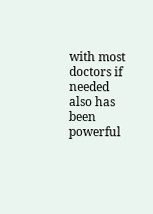with most doctors if needed also has been powerful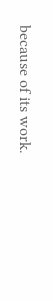because of its work.